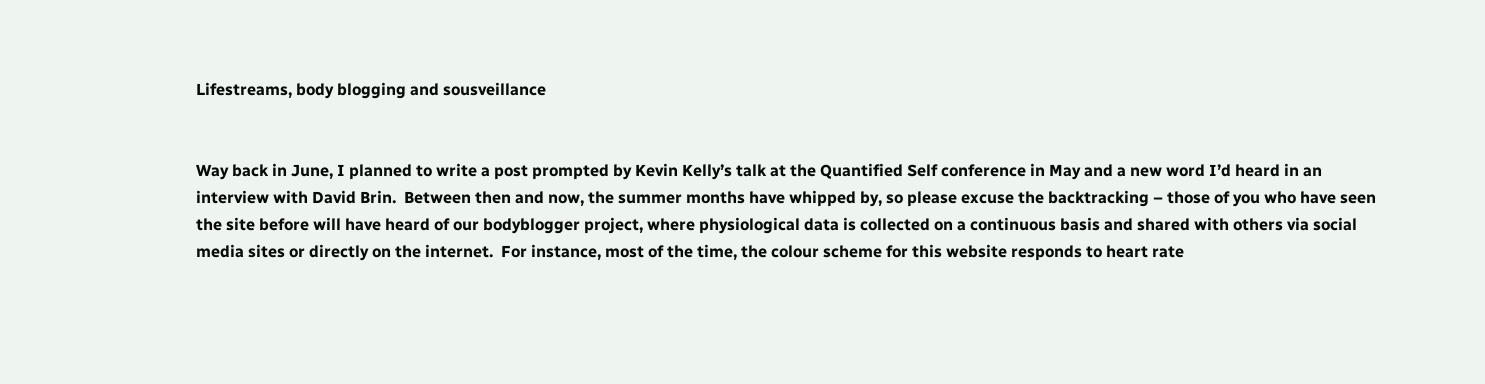Lifestreams, body blogging and sousveillance


Way back in June, I planned to write a post prompted by Kevin Kelly’s talk at the Quantified Self conference in May and a new word I’d heard in an interview with David Brin.  Between then and now, the summer months have whipped by, so please excuse the backtracking – those of you who have seen the site before will have heard of our bodyblogger project, where physiological data is collected on a continuous basis and shared with others via social media sites or directly on the internet.  For instance, most of the time, the colour scheme for this website responds to heart rate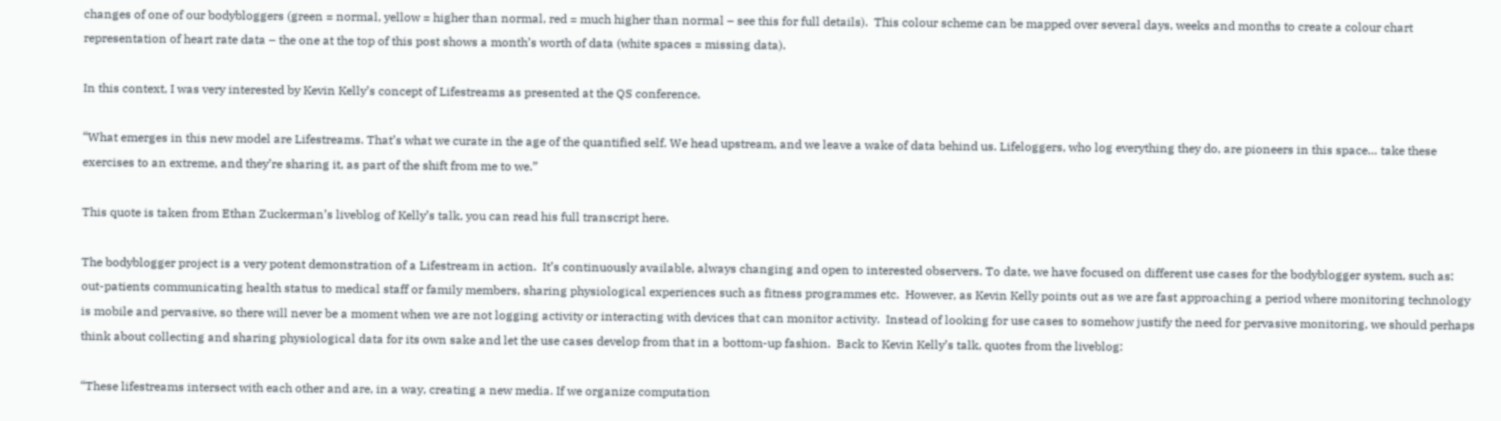changes of one of our bodybloggers (green = normal, yellow = higher than normal, red = much higher than normal – see this for full details).  This colour scheme can be mapped over several days, weeks and months to create a colour chart representation of heart rate data – the one at the top of this post shows a month’s worth of data (white spaces = missing data).

In this context, I was very interested by Kevin Kelly’s concept of Lifestreams as presented at the QS conference.

“What emerges in this new model are Lifestreams. That’s what we curate in the age of the quantified self. We head upstream, and we leave a wake of data behind us. Lifeloggers, who log everything they do, are pioneers in this space… take these exercises to an extreme, and they’re sharing it, as part of the shift from me to we.”

This quote is taken from Ethan Zuckerman’s liveblog of Kelly’s talk, you can read his full transcript here.

The bodyblogger project is a very potent demonstration of a Lifestream in action.  It’s continuously available, always changing and open to interested observers. To date, we have focused on different use cases for the bodyblogger system, such as: out-patients communicating health status to medical staff or family members, sharing physiological experiences such as fitness programmes etc.  However, as Kevin Kelly points out as we are fast approaching a period where monitoring technology is mobile and pervasive, so there will never be a moment when we are not logging activity or interacting with devices that can monitor activity.  Instead of looking for use cases to somehow justify the need for pervasive monitoring, we should perhaps think about collecting and sharing physiological data for its own sake and let the use cases develop from that in a bottom-up fashion.  Back to Kevin Kelly’s talk, quotes from the liveblog:

“These lifestreams intersect with each other and are, in a way, creating a new media. If we organize computation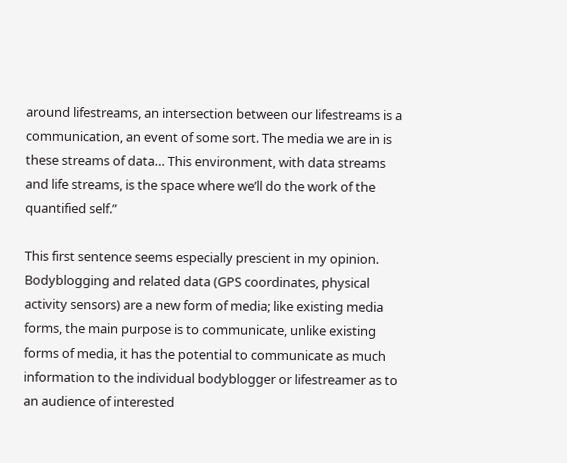around lifestreams, an intersection between our lifestreams is a communication, an event of some sort. The media we are in is these streams of data… This environment, with data streams and life streams, is the space where we’ll do the work of the quantified self.”

This first sentence seems especially prescient in my opinion.  Bodyblogging and related data (GPS coordinates, physical activity sensors) are a new form of media; like existing media forms, the main purpose is to communicate, unlike existing forms of media, it has the potential to communicate as much information to the individual bodyblogger or lifestreamer as to an audience of interested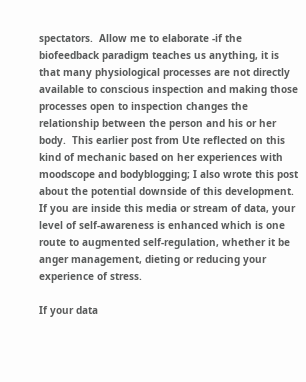spectators.  Allow me to elaborate -if the biofeedback paradigm teaches us anything, it is that many physiological processes are not directly available to conscious inspection and making those processes open to inspection changes the relationship between the person and his or her body.  This earlier post from Ute reflected on this kind of mechanic based on her experiences with moodscope and bodyblogging; I also wrote this post about the potential downside of this development.  If you are inside this media or stream of data, your level of self-awareness is enhanced which is one route to augmented self-regulation, whether it be anger management, dieting or reducing your experience of stress.

If your data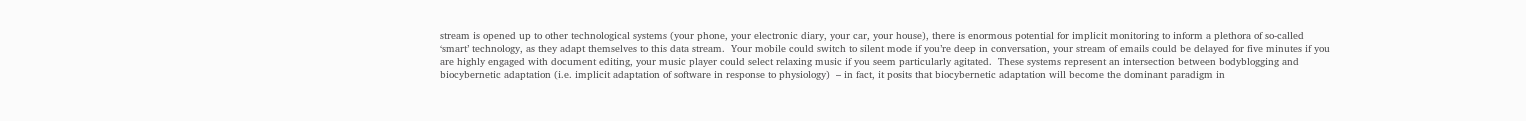stream is opened up to other technological systems (your phone, your electronic diary, your car, your house), there is enormous potential for implicit monitoring to inform a plethora of so-called ‘smart’ technology, as they adapt themselves to this data stream.  Your mobile could switch to silent mode if you’re deep in conversation, your stream of emails could be delayed for five minutes if you are highly engaged with document editing, your music player could select relaxing music if you seem particularly agitated.  These systems represent an intersection between bodyblogging and biocybernetic adaptation (i.e. implicit adaptation of software in response to physiology)  – in fact, it posits that biocybernetic adaptation will become the dominant paradigm in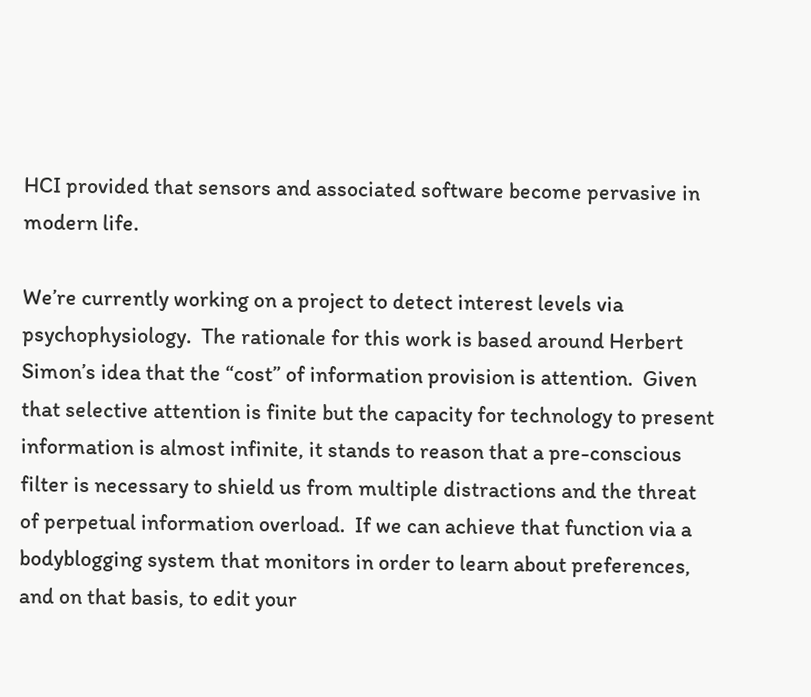HCI provided that sensors and associated software become pervasive in modern life.

We’re currently working on a project to detect interest levels via psychophysiology.  The rationale for this work is based around Herbert Simon’s idea that the “cost” of information provision is attention.  Given that selective attention is finite but the capacity for technology to present information is almost infinite, it stands to reason that a pre-conscious filter is necessary to shield us from multiple distractions and the threat of perpetual information overload.  If we can achieve that function via a bodyblogging system that monitors in order to learn about preferences, and on that basis, to edit your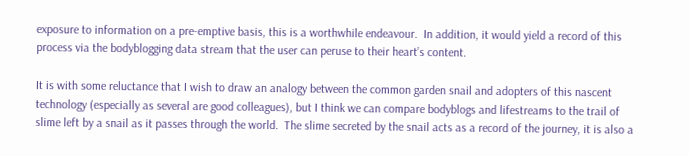exposure to information on a pre-emptive basis, this is a worthwhile endeavour.  In addition, it would yield a record of this process via the bodyblogging data stream that the user can peruse to their heart’s content.

It is with some reluctance that I wish to draw an analogy between the common garden snail and adopters of this nascent technology (especially as several are good colleagues), but I think we can compare bodyblogs and lifestreams to the trail of slime left by a snail as it passes through the world.  The slime secreted by the snail acts as a record of the journey, it is also a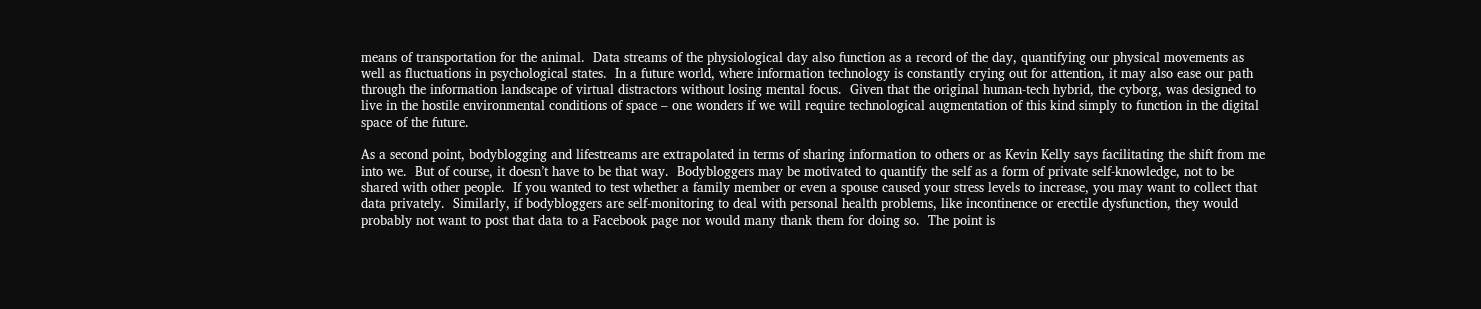means of transportation for the animal.  Data streams of the physiological day also function as a record of the day, quantifying our physical movements as well as fluctuations in psychological states.  In a future world, where information technology is constantly crying out for attention, it may also ease our path through the information landscape of virtual distractors without losing mental focus.  Given that the original human-tech hybrid, the cyborg, was designed to live in the hostile environmental conditions of space – one wonders if we will require technological augmentation of this kind simply to function in the digital space of the future.

As a second point, bodyblogging and lifestreams are extrapolated in terms of sharing information to others or as Kevin Kelly says facilitating the shift from me into we.  But of course, it doesn’t have to be that way.  Bodybloggers may be motivated to quantify the self as a form of private self-knowledge, not to be shared with other people.  If you wanted to test whether a family member or even a spouse caused your stress levels to increase, you may want to collect that data privately.  Similarly, if bodybloggers are self-monitoring to deal with personal health problems, like incontinence or erectile dysfunction, they would probably not want to post that data to a Facebook page nor would many thank them for doing so.  The point is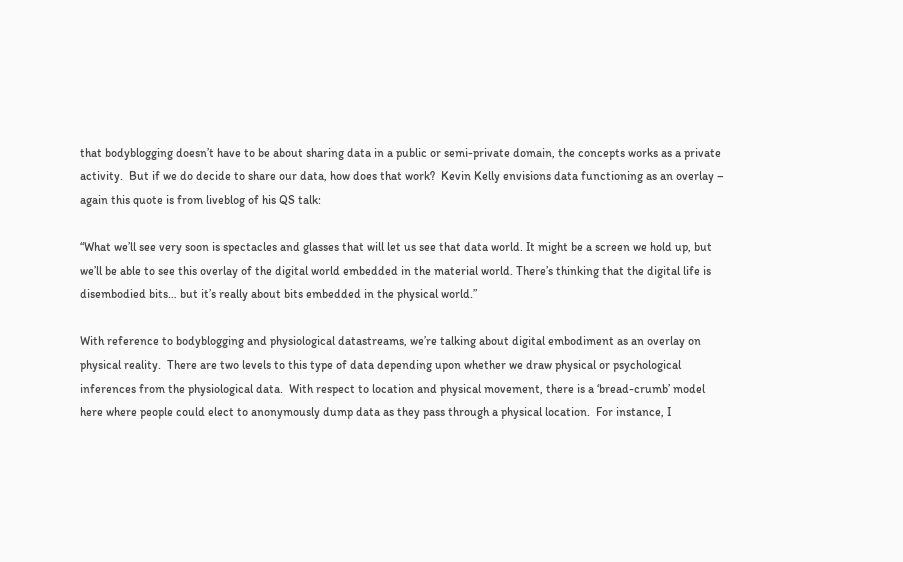that bodyblogging doesn’t have to be about sharing data in a public or semi-private domain, the concepts works as a private activity.  But if we do decide to share our data, how does that work?  Kevin Kelly envisions data functioning as an overlay – again this quote is from liveblog of his QS talk:

“What we’ll see very soon is spectacles and glasses that will let us see that data world. It might be a screen we hold up, but we’ll be able to see this overlay of the digital world embedded in the material world. There’s thinking that the digital life is disembodied bits… but it’s really about bits embedded in the physical world.”

With reference to bodyblogging and physiological datastreams, we’re talking about digital embodiment as an overlay on physical reality.  There are two levels to this type of data depending upon whether we draw physical or psychological inferences from the physiological data.  With respect to location and physical movement, there is a ‘bread-crumb’ model here where people could elect to anonymously dump data as they pass through a physical location.  For instance, I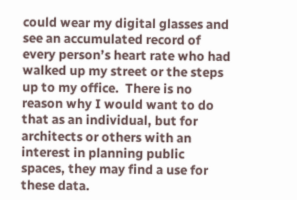could wear my digital glasses and see an accumulated record of every person’s heart rate who had walked up my street or the steps up to my office.  There is no reason why I would want to do that as an individual, but for architects or others with an interest in planning public spaces, they may find a use for these data.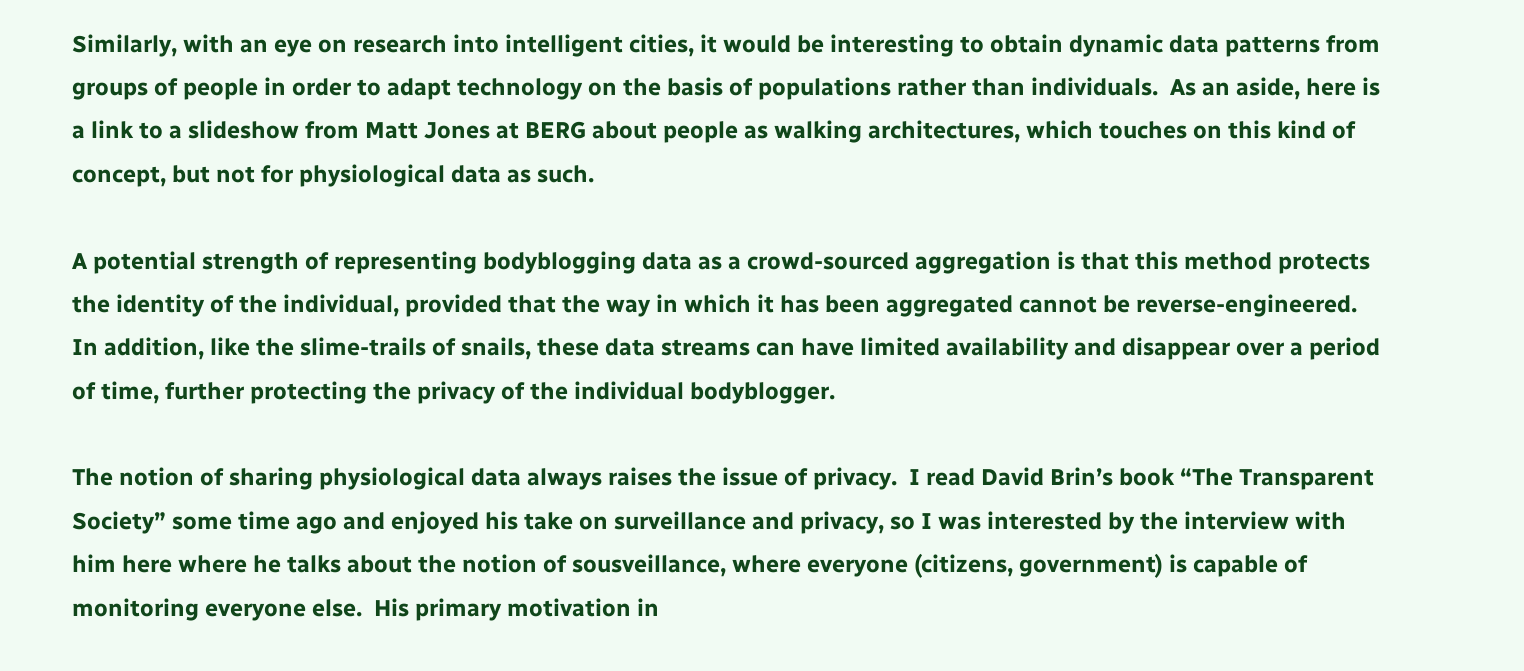Similarly, with an eye on research into intelligent cities, it would be interesting to obtain dynamic data patterns from groups of people in order to adapt technology on the basis of populations rather than individuals.  As an aside, here is a link to a slideshow from Matt Jones at BERG about people as walking architectures, which touches on this kind of concept, but not for physiological data as such.

A potential strength of representing bodyblogging data as a crowd-sourced aggregation is that this method protects the identity of the individual, provided that the way in which it has been aggregated cannot be reverse-engineered.  In addition, like the slime-trails of snails, these data streams can have limited availability and disappear over a period of time, further protecting the privacy of the individual bodyblogger.

The notion of sharing physiological data always raises the issue of privacy.  I read David Brin’s book “The Transparent Society” some time ago and enjoyed his take on surveillance and privacy, so I was interested by the interview with him here where he talks about the notion of sousveillance, where everyone (citizens, government) is capable of monitoring everyone else.  His primary motivation in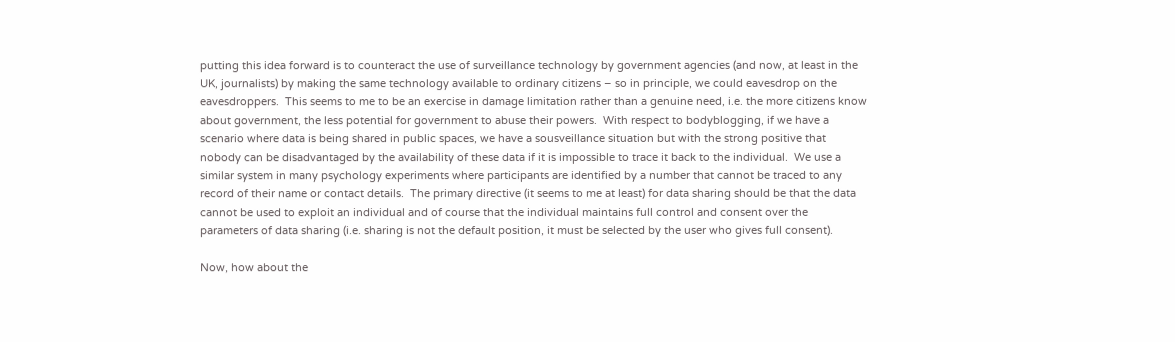putting this idea forward is to counteract the use of surveillance technology by government agencies (and now, at least in the UK, journalists) by making the same technology available to ordinary citizens – so in principle, we could eavesdrop on the eavesdroppers.  This seems to me to be an exercise in damage limitation rather than a genuine need, i.e. the more citizens know about government, the less potential for government to abuse their powers.  With respect to bodyblogging, if we have a scenario where data is being shared in public spaces, we have a sousveillance situation but with the strong positive that nobody can be disadvantaged by the availability of these data if it is impossible to trace it back to the individual.  We use a similar system in many psychology experiments where participants are identified by a number that cannot be traced to any record of their name or contact details.  The primary directive (it seems to me at least) for data sharing should be that the data cannot be used to exploit an individual and of course that the individual maintains full control and consent over the parameters of data sharing (i.e. sharing is not the default position, it must be selected by the user who gives full consent).

Now, how about the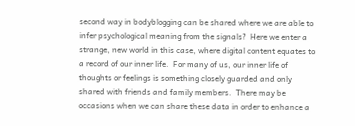second way in bodyblogging can be shared where we are able to infer psychological meaning from the signals?  Here we enter a strange, new world in this case, where digital content equates to a record of our inner life.  For many of us, our inner life of thoughts or feelings is something closely guarded and only shared with friends and family members.  There may be occasions when we can share these data in order to enhance a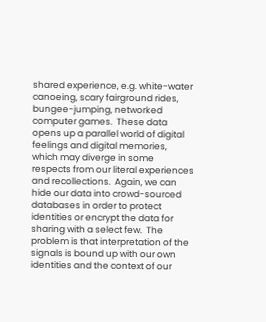shared experience, e.g. white-water canoeing, scary fairground rides, bungee-jumping, networked computer games.  These data opens up a parallel world of digital feelings and digital memories, which may diverge in some respects from our literal experiences and recollections.  Again, we can hide our data into crowd-sourced databases in order to protect identities or encrypt the data for sharing with a select few.  The problem is that interpretation of the signals is bound up with our own identities and the context of our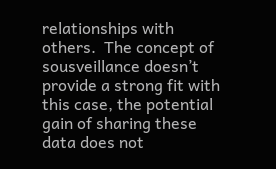relationships with others.  The concept of sousveillance doesn’t provide a strong fit with this case, the potential gain of sharing these data does not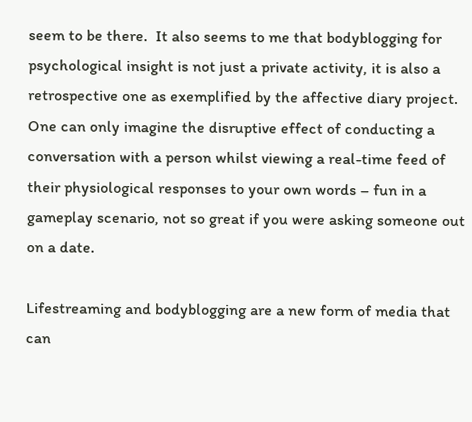seem to be there.  It also seems to me that bodyblogging for psychological insight is not just a private activity, it is also a retrospective one as exemplified by the affective diary project.  One can only imagine the disruptive effect of conducting a conversation with a person whilst viewing a real-time feed of their physiological responses to your own words – fun in a gameplay scenario, not so great if you were asking someone out on a date.

Lifestreaming and bodyblogging are a new form of media that can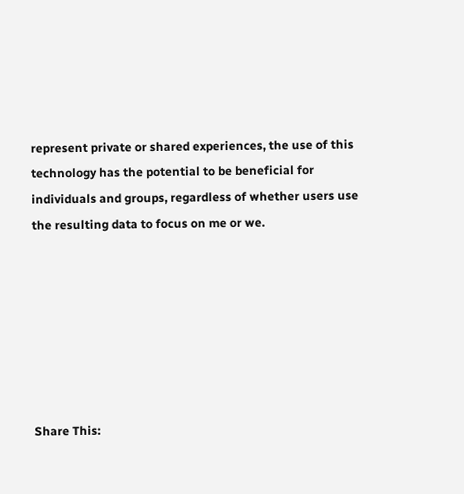represent private or shared experiences, the use of this technology has the potential to be beneficial for individuals and groups, regardless of whether users use the resulting data to focus on me or we.







Share This: